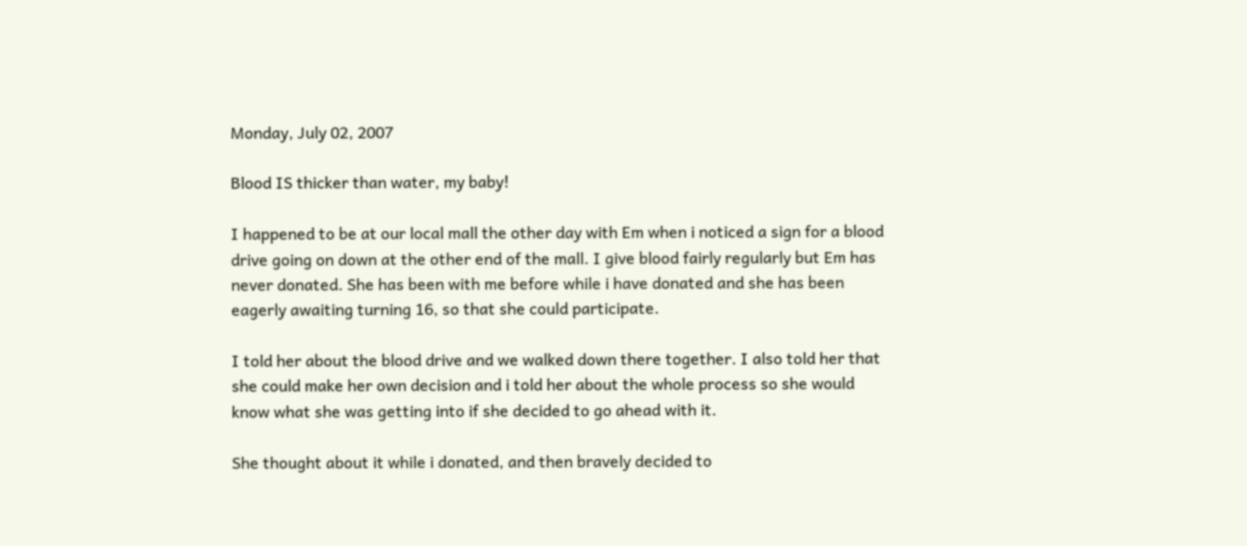Monday, July 02, 2007

Blood IS thicker than water, my baby!

I happened to be at our local mall the other day with Em when i noticed a sign for a blood drive going on down at the other end of the mall. I give blood fairly regularly but Em has never donated. She has been with me before while i have donated and she has been eagerly awaiting turning 16, so that she could participate.

I told her about the blood drive and we walked down there together. I also told her that she could make her own decision and i told her about the whole process so she would know what she was getting into if she decided to go ahead with it.

She thought about it while i donated, and then bravely decided to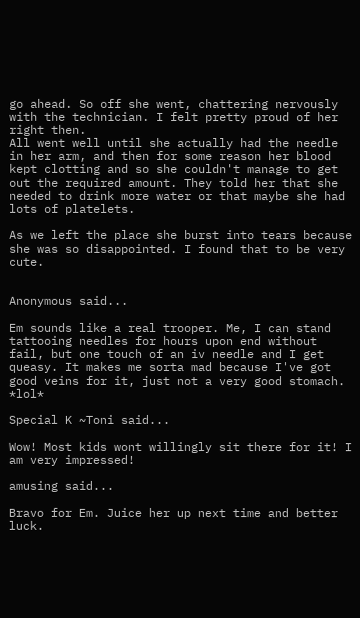go ahead. So off she went, chattering nervously with the technician. I felt pretty proud of her right then.
All went well until she actually had the needle in her arm, and then for some reason her blood kept clotting and so she couldn't manage to get out the required amount. They told her that she needed to drink more water or that maybe she had lots of platelets.

As we left the place she burst into tears because she was so disappointed. I found that to be very cute.


Anonymous said...

Em sounds like a real trooper. Me, I can stand tattooing needles for hours upon end without fail, but one touch of an iv needle and I get queasy. It makes me sorta mad because I've got good veins for it, just not a very good stomach. *lol*

Special K ~Toni said...

Wow! Most kids wont willingly sit there for it! I am very impressed!

amusing said...

Bravo for Em. Juice her up next time and better luck.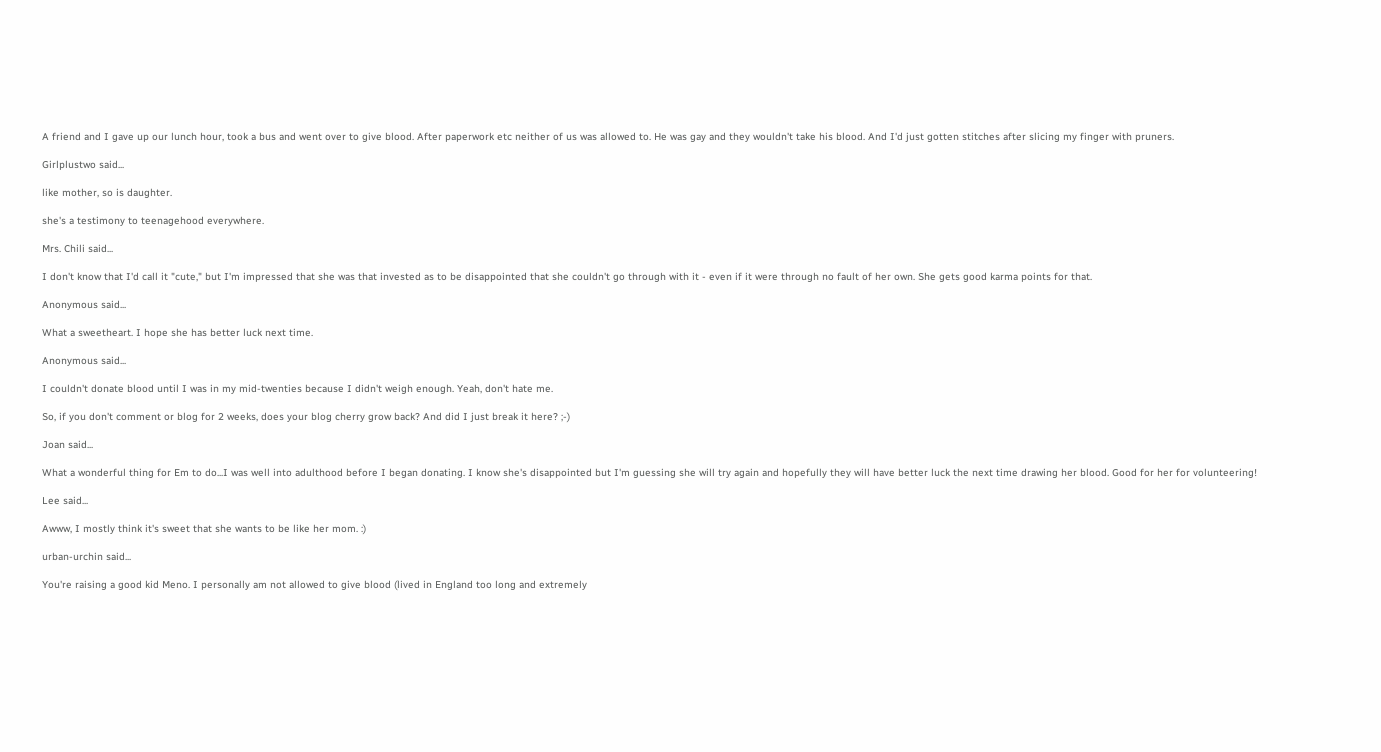A friend and I gave up our lunch hour, took a bus and went over to give blood. After paperwork etc neither of us was allowed to. He was gay and they wouldn't take his blood. And I'd just gotten stitches after slicing my finger with pruners.

Girlplustwo said...

like mother, so is daughter.

she's a testimony to teenagehood everywhere.

Mrs. Chili said...

I don't know that I'd call it "cute," but I'm impressed that she was that invested as to be disappointed that she couldn't go through with it - even if it were through no fault of her own. She gets good karma points for that.

Anonymous said...

What a sweetheart. I hope she has better luck next time.

Anonymous said...

I couldn't donate blood until I was in my mid-twenties because I didn't weigh enough. Yeah, don't hate me.

So, if you don't comment or blog for 2 weeks, does your blog cherry grow back? And did I just break it here? ;-)

Joan said...

What a wonderful thing for Em to do...I was well into adulthood before I began donating. I know she's disappointed but I'm guessing she will try again and hopefully they will have better luck the next time drawing her blood. Good for her for volunteering!

Lee said...

Awww, I mostly think it's sweet that she wants to be like her mom. :)

urban-urchin said...

You're raising a good kid Meno. I personally am not allowed to give blood (lived in England too long and extremely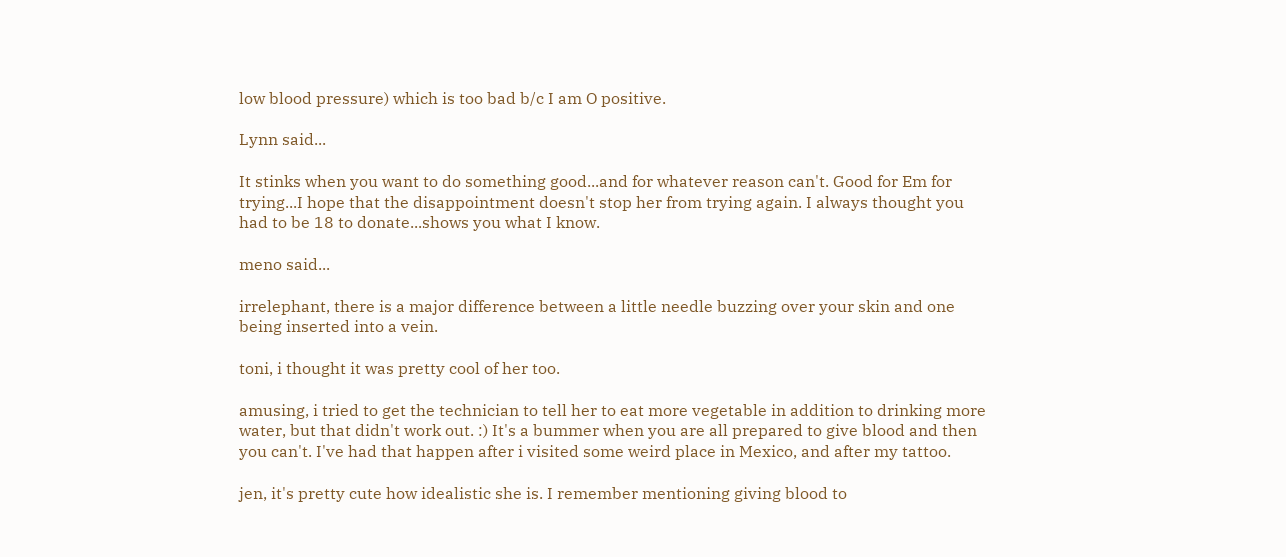low blood pressure) which is too bad b/c I am O positive.

Lynn said...

It stinks when you want to do something good...and for whatever reason can't. Good for Em for trying...I hope that the disappointment doesn't stop her from trying again. I always thought you had to be 18 to donate...shows you what I know.

meno said...

irrelephant, there is a major difference between a little needle buzzing over your skin and one being inserted into a vein.

toni, i thought it was pretty cool of her too.

amusing, i tried to get the technician to tell her to eat more vegetable in addition to drinking more water, but that didn't work out. :) It's a bummer when you are all prepared to give blood and then you can't. I've had that happen after i visited some weird place in Mexico, and after my tattoo.

jen, it's pretty cute how idealistic she is. I remember mentioning giving blood to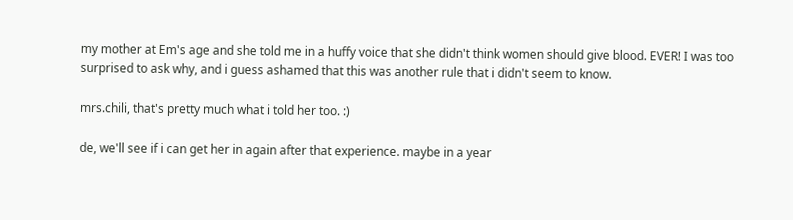my mother at Em's age and she told me in a huffy voice that she didn't think women should give blood. EVER! I was too surprised to ask why, and i guess ashamed that this was another rule that i didn't seem to know.

mrs.chili, that's pretty much what i told her too. :)

de, we'll see if i can get her in again after that experience. maybe in a year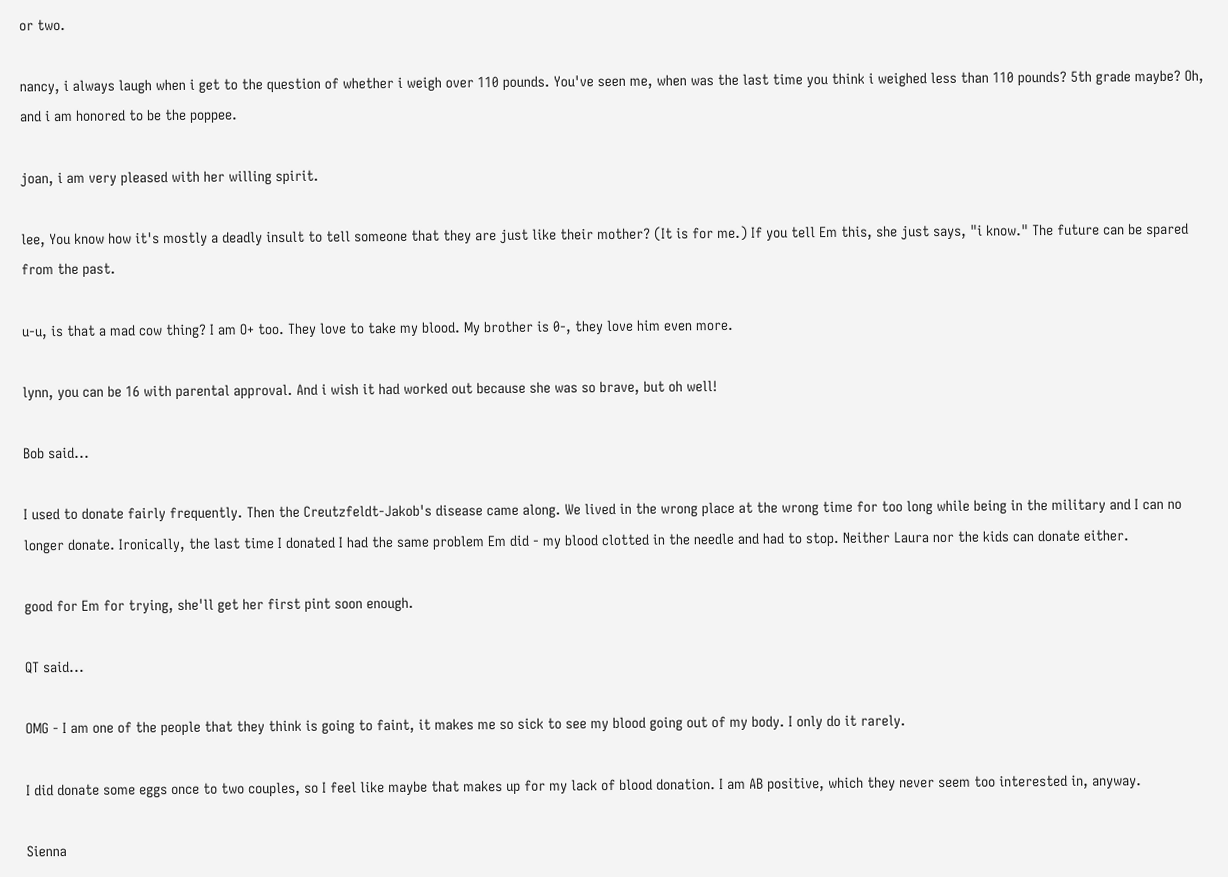or two.

nancy, i always laugh when i get to the question of whether i weigh over 110 pounds. You've seen me, when was the last time you think i weighed less than 110 pounds? 5th grade maybe? Oh, and i am honored to be the poppee.

joan, i am very pleased with her willing spirit.

lee, You know how it's mostly a deadly insult to tell someone that they are just like their mother? (It is for me.) If you tell Em this, she just says, "i know." The future can be spared from the past.

u-u, is that a mad cow thing? I am O+ too. They love to take my blood. My brother is 0-, they love him even more.

lynn, you can be 16 with parental approval. And i wish it had worked out because she was so brave, but oh well!

Bob said...

I used to donate fairly frequently. Then the Creutzfeldt-Jakob's disease came along. We lived in the wrong place at the wrong time for too long while being in the military and I can no longer donate. Ironically, the last time I donated I had the same problem Em did - my blood clotted in the needle and had to stop. Neither Laura nor the kids can donate either.

good for Em for trying, she'll get her first pint soon enough.

QT said...

OMG - I am one of the people that they think is going to faint, it makes me so sick to see my blood going out of my body. I only do it rarely.

I did donate some eggs once to two couples, so I feel like maybe that makes up for my lack of blood donation. I am AB positive, which they never seem too interested in, anyway.

Sienna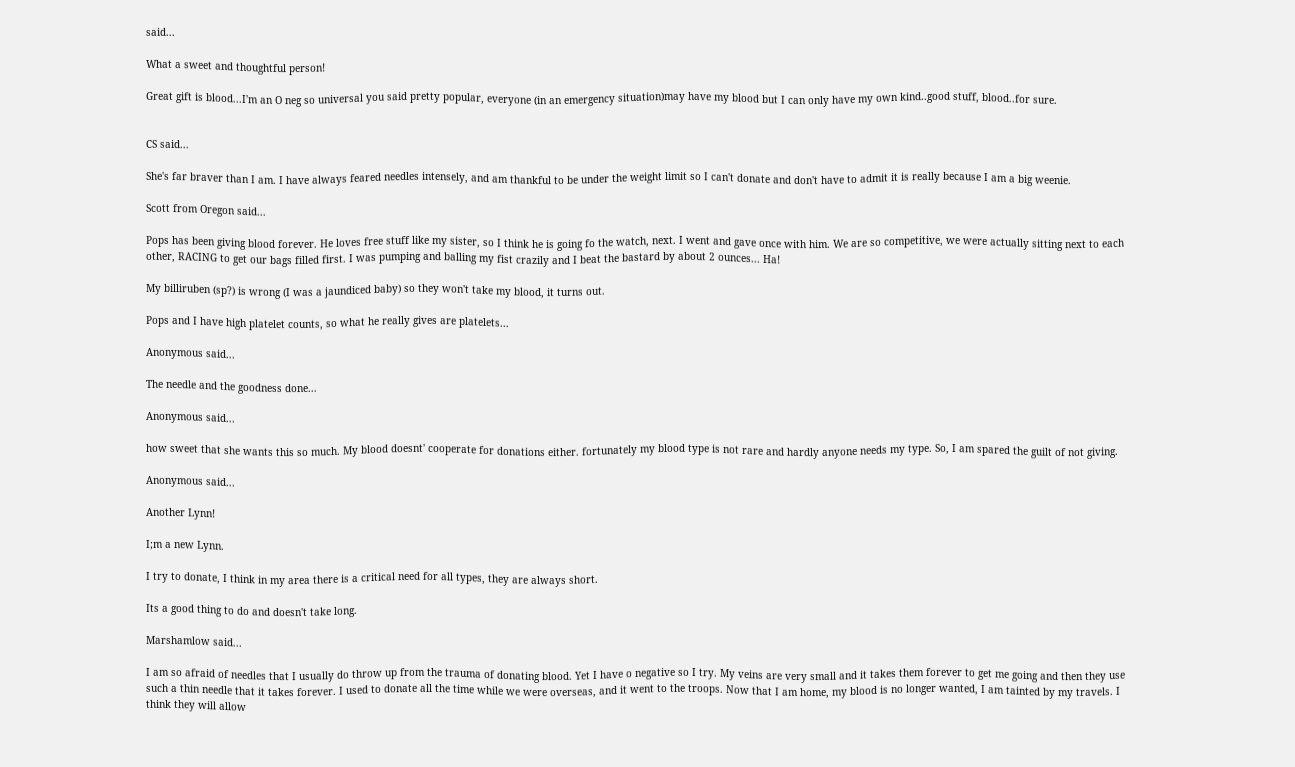said...

What a sweet and thoughtful person!

Great gift is blood...I'm an O neg so universal you said pretty popular, everyone (in an emergency situation)may have my blood but I can only have my own kind..good stuff, blood..for sure.


CS said...

She's far braver than I am. I have always feared needles intensely, and am thankful to be under the weight limit so I can't donate and don't have to admit it is really because I am a big weenie.

Scott from Oregon said...

Pops has been giving blood forever. He loves free stuff like my sister, so I think he is going fo the watch, next. I went and gave once with him. We are so competitive, we were actually sitting next to each other, RACING to get our bags filled first. I was pumping and balling my fist crazily and I beat the bastard by about 2 ounces... Ha!

My billiruben (sp?) is wrong (I was a jaundiced baby) so they won't take my blood, it turns out.

Pops and I have high platelet counts, so what he really gives are platelets...

Anonymous said...

The needle and the goodness done...

Anonymous said...

how sweet that she wants this so much. My blood doesnt' cooperate for donations either. fortunately my blood type is not rare and hardly anyone needs my type. So, I am spared the guilt of not giving.

Anonymous said...

Another Lynn!

I;m a new Lynn.

I try to donate, I think in my area there is a critical need for all types, they are always short.

Its a good thing to do and doesn't take long.

Marshamlow said...

I am so afraid of needles that I usually do throw up from the trauma of donating blood. Yet I have o negative so I try. My veins are very small and it takes them forever to get me going and then they use such a thin needle that it takes forever. I used to donate all the time while we were overseas, and it went to the troops. Now that I am home, my blood is no longer wanted, I am tainted by my travels. I think they will allow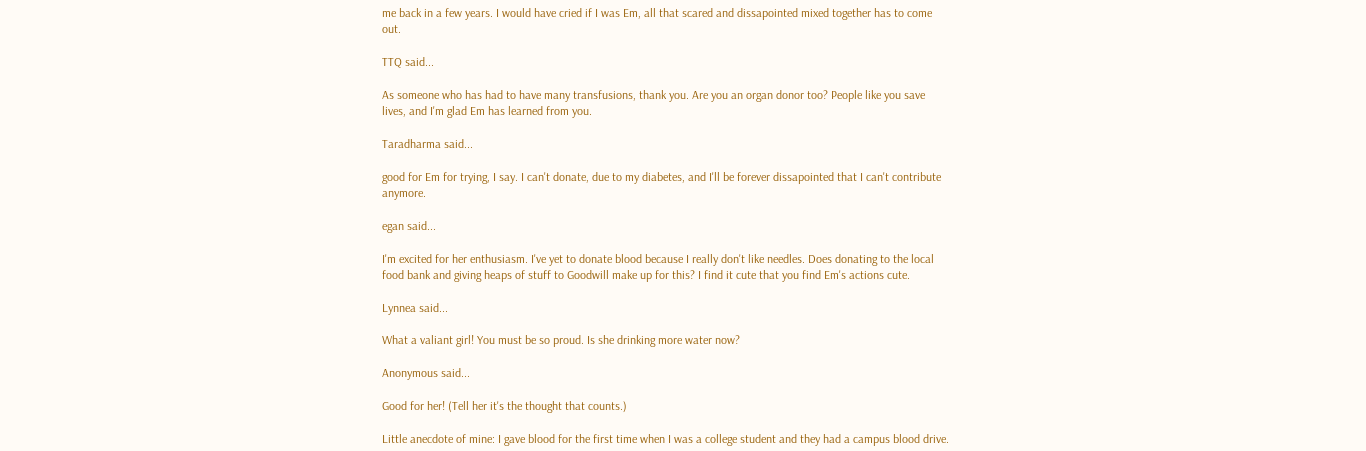me back in a few years. I would have cried if I was Em, all that scared and dissapointed mixed together has to come out.

TTQ said...

As someone who has had to have many transfusions, thank you. Are you an organ donor too? People like you save lives, and I'm glad Em has learned from you.

Taradharma said...

good for Em for trying, I say. I can't donate, due to my diabetes, and I'll be forever dissapointed that I can't contribute anymore.

egan said...

I'm excited for her enthusiasm. I've yet to donate blood because I really don't like needles. Does donating to the local food bank and giving heaps of stuff to Goodwill make up for this? I find it cute that you find Em's actions cute.

Lynnea said...

What a valiant girl! You must be so proud. Is she drinking more water now?

Anonymous said...

Good for her! (Tell her it's the thought that counts.)

Little anecdote of mine: I gave blood for the first time when I was a college student and they had a campus blood drive.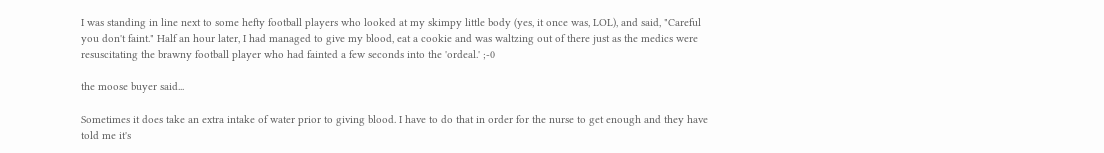I was standing in line next to some hefty football players who looked at my skimpy little body (yes, it once was, LOL), and said, "Careful you don't faint." Half an hour later, I had managed to give my blood, eat a cookie and was waltzing out of there just as the medics were resuscitating the brawny football player who had fainted a few seconds into the 'ordeal.' ;-0

the moose buyer said...

Sometimes it does take an extra intake of water prior to giving blood. I have to do that in order for the nurse to get enough and they have told me it's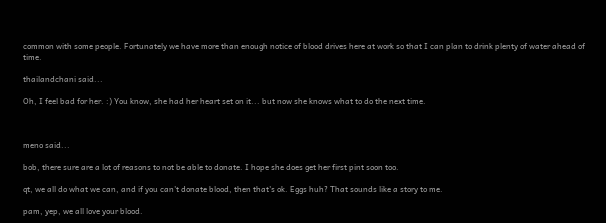common with some people. Fortunately we have more than enough notice of blood drives here at work so that I can plan to drink plenty of water ahead of time.

thailandchani said...

Oh, I feel bad for her. :) You know, she had her heart set on it... but now she knows what to do the next time.



meno said...

bob, there sure are a lot of reasons to not be able to donate. I hope she does get her first pint soon too.

qt, we all do what we can, and if you can't donate blood, then that's ok. Eggs huh? That sounds like a story to me.

pam, yep, we all love your blood.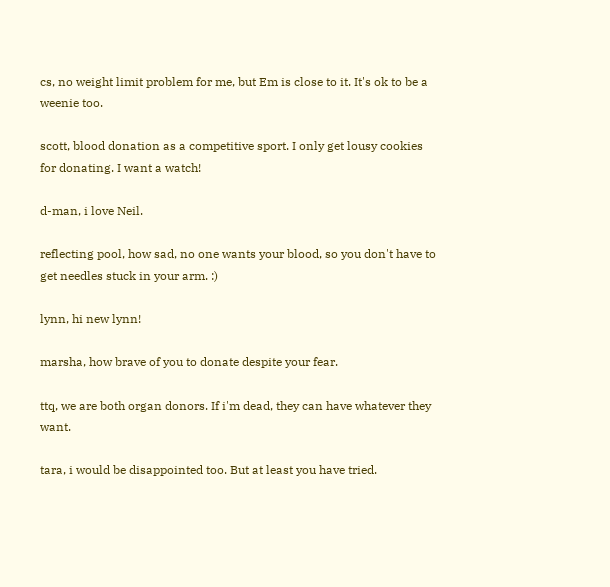cs, no weight limit problem for me, but Em is close to it. It's ok to be a weenie too.

scott, blood donation as a competitive sport. I only get lousy cookies for donating. I want a watch!

d-man, i love Neil.

reflecting pool, how sad, no one wants your blood, so you don't have to get needles stuck in your arm. :)

lynn, hi new lynn!

marsha, how brave of you to donate despite your fear.

ttq, we are both organ donors. If i'm dead, they can have whatever they want.

tara, i would be disappointed too. But at least you have tried.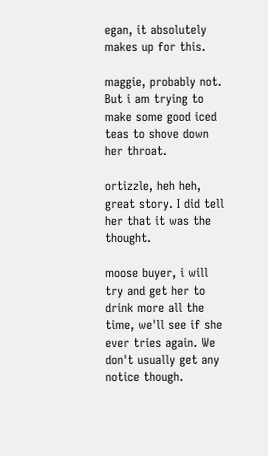egan, it absolutely makes up for this.

maggie, probably not. But i am trying to make some good iced teas to shove down her throat.

ortizzle, heh heh, great story. I did tell her that it was the thought.

moose buyer, i will try and get her to drink more all the time, we'll see if she ever tries again. We don't usually get any notice though.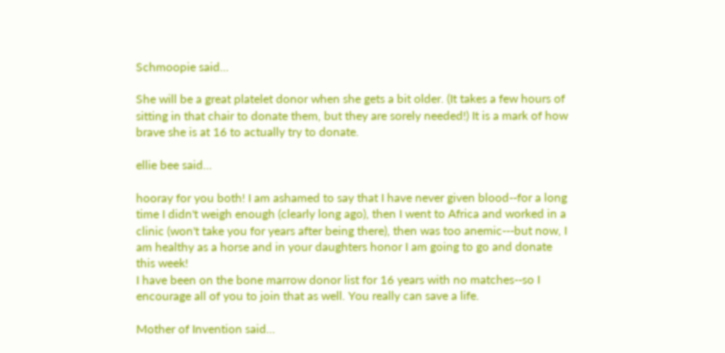Schmoopie said...

She will be a great platelet donor when she gets a bit older. (It takes a few hours of sitting in that chair to donate them, but they are sorely needed!) It is a mark of how brave she is at 16 to actually try to donate.

ellie bee said...

hooray for you both! I am ashamed to say that I have never given blood--for a long time I didn't weigh enough (clearly long ago), then I went to Africa and worked in a clinic (won't take you for years after being there), then was too anemic---but now, I am healthy as a horse and in your daughters honor I am going to go and donate this week!
I have been on the bone marrow donor list for 16 years with no matches--so I encourage all of you to join that as well. You really can save a life.

Mother of Invention said...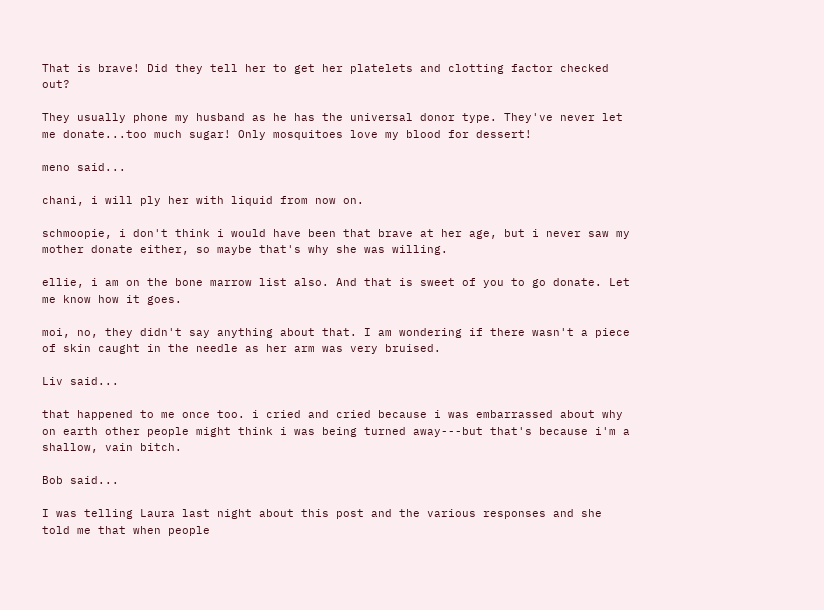That is brave! Did they tell her to get her platelets and clotting factor checked out?

They usually phone my husband as he has the universal donor type. They've never let me donate...too much sugar! Only mosquitoes love my blood for dessert!

meno said...

chani, i will ply her with liquid from now on.

schmoopie, i don't think i would have been that brave at her age, but i never saw my mother donate either, so maybe that's why she was willing.

ellie, i am on the bone marrow list also. And that is sweet of you to go donate. Let me know how it goes.

moi, no, they didn't say anything about that. I am wondering if there wasn't a piece of skin caught in the needle as her arm was very bruised.

Liv said...

that happened to me once too. i cried and cried because i was embarrassed about why on earth other people might think i was being turned away---but that's because i'm a shallow, vain bitch.

Bob said...

I was telling Laura last night about this post and the various responses and she told me that when people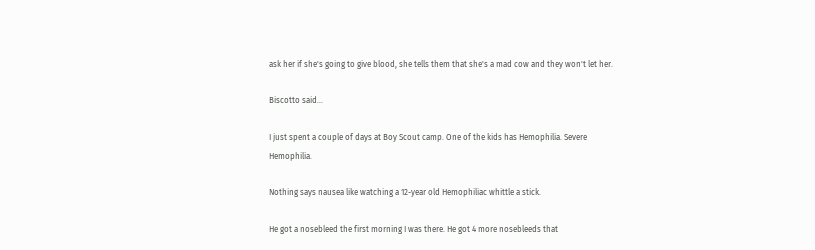ask her if she's going to give blood, she tells them that she's a mad cow and they won't let her.

Biscotto said...

I just spent a couple of days at Boy Scout camp. One of the kids has Hemophilia. Severe Hemophilia.

Nothing says nausea like watching a 12-year old Hemophiliac whittle a stick.

He got a nosebleed the first morning I was there. He got 4 more nosebleeds that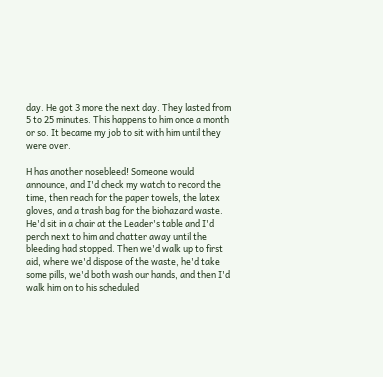day. He got 3 more the next day. They lasted from 5 to 25 minutes. This happens to him once a month or so. It became my job to sit with him until they were over.

H has another nosebleed! Someone would announce, and I'd check my watch to record the time, then reach for the paper towels, the latex gloves, and a trash bag for the biohazard waste. He'd sit in a chair at the Leader's table and I'd perch next to him and chatter away until the bleeding had stopped. Then we'd walk up to first aid, where we'd dispose of the waste, he'd take some pills, we'd both wash our hands, and then I'd walk him on to his scheduled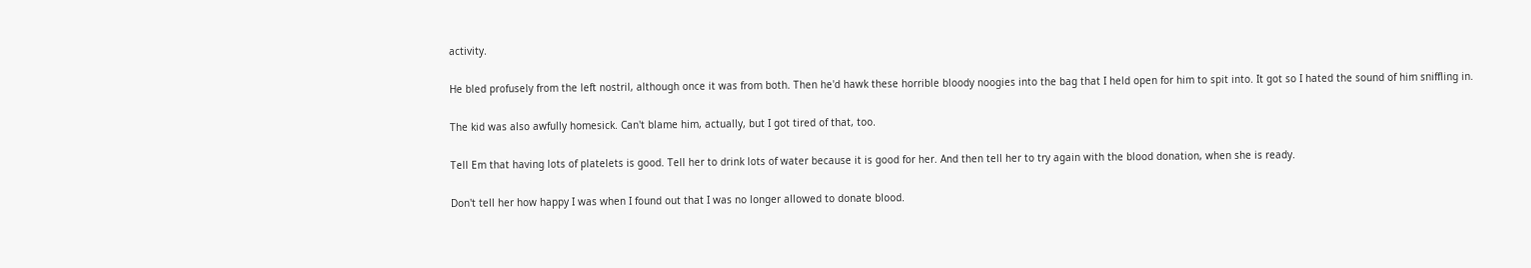activity.

He bled profusely from the left nostril, although once it was from both. Then he'd hawk these horrible bloody noogies into the bag that I held open for him to spit into. It got so I hated the sound of him sniffling in.

The kid was also awfully homesick. Can't blame him, actually, but I got tired of that, too.

Tell Em that having lots of platelets is good. Tell her to drink lots of water because it is good for her. And then tell her to try again with the blood donation, when she is ready.

Don't tell her how happy I was when I found out that I was no longer allowed to donate blood.